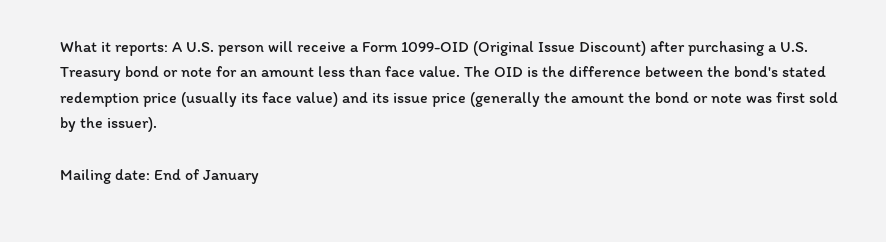What it reports: A U.S. person will receive a Form 1099-OID (Original Issue Discount) after purchasing a U.S. Treasury bond or note for an amount less than face value. The OID is the difference between the bond's stated redemption price (usually its face value) and its issue price (generally the amount the bond or note was first sold by the issuer).

Mailing date: End of January